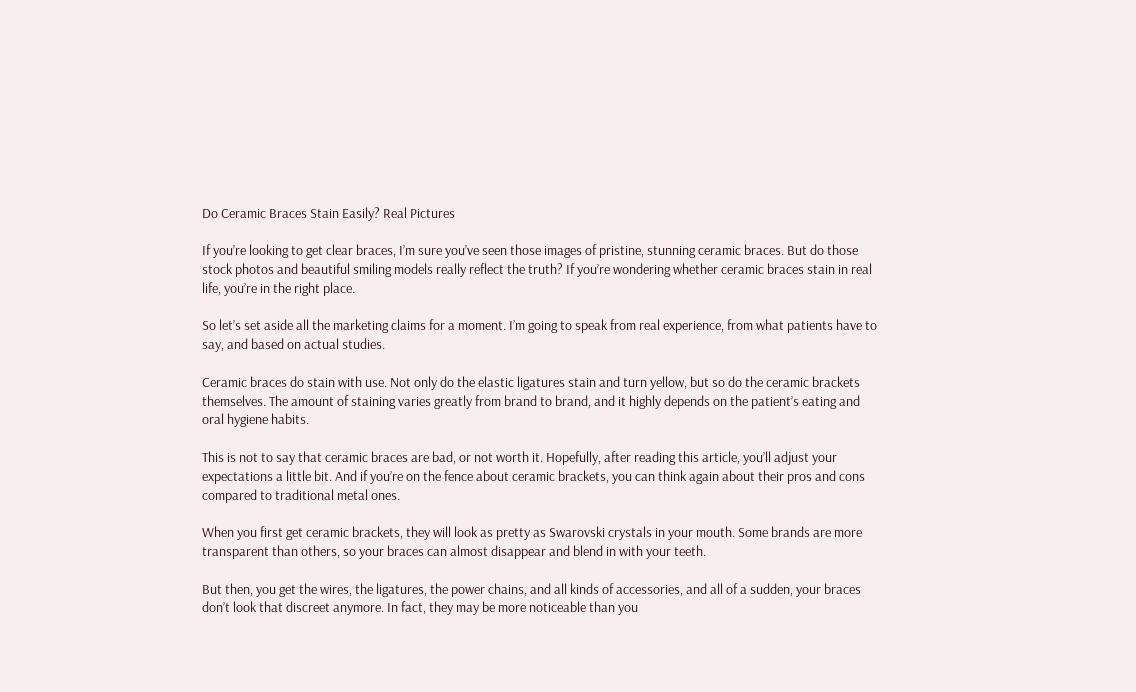Do Ceramic Braces Stain Easily? Real Pictures

If you’re looking to get clear braces, I’m sure you’ve seen those images of pristine, stunning ceramic braces. But do those stock photos and beautiful smiling models really reflect the truth? If you’re wondering whether ceramic braces stain in real life, you’re in the right place.

So let’s set aside all the marketing claims for a moment. I’m going to speak from real experience, from what patients have to say, and based on actual studies.

Ceramic braces do stain with use. Not only do the elastic ligatures stain and turn yellow, but so do the ceramic brackets themselves. The amount of staining varies greatly from brand to brand, and it highly depends on the patient’s eating and oral hygiene habits.

This is not to say that ceramic braces are bad, or not worth it. Hopefully, after reading this article, you’ll adjust your expectations a little bit. And if you’re on the fence about ceramic brackets, you can think again about their pros and cons compared to traditional metal ones.

When you first get ceramic brackets, they will look as pretty as Swarovski crystals in your mouth. Some brands are more transparent than others, so your braces can almost disappear and blend in with your teeth.

But then, you get the wires, the ligatures, the power chains, and all kinds of accessories, and all of a sudden, your braces don’t look that discreet anymore. In fact, they may be more noticeable than you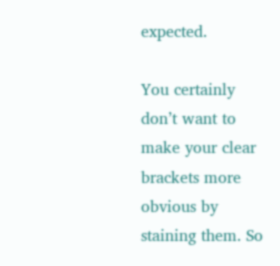expected.

You certainly don’t want to make your clear brackets more obvious by staining them. So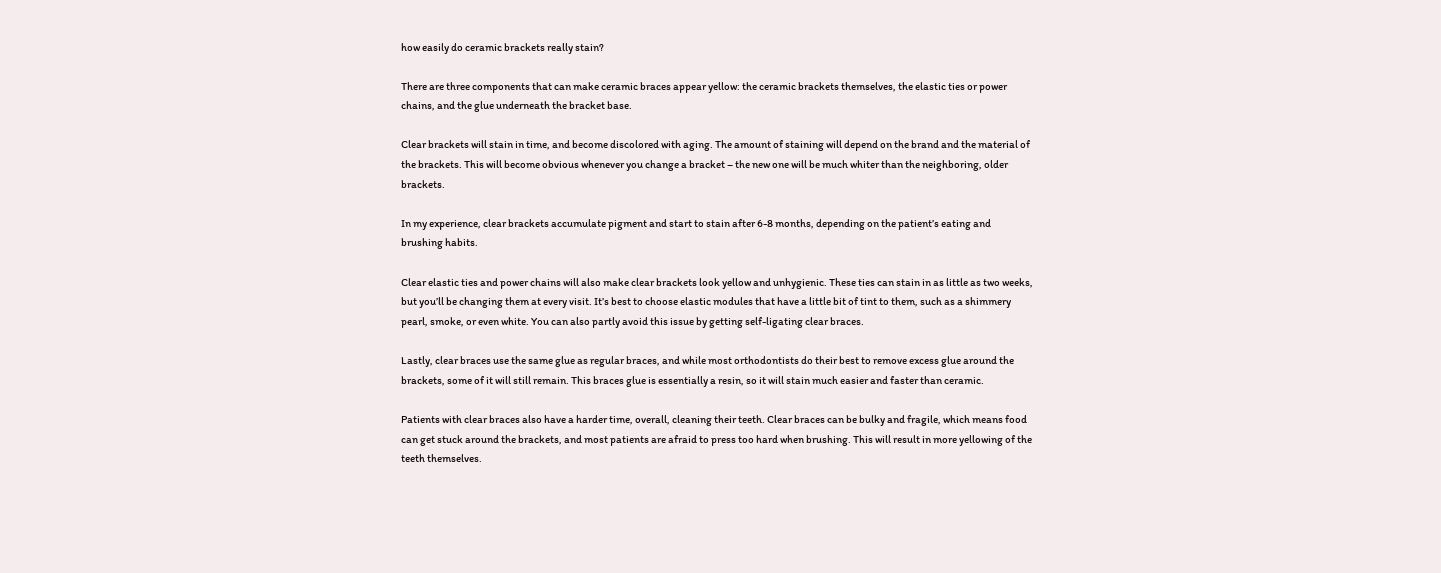how easily do ceramic brackets really stain?

There are three components that can make ceramic braces appear yellow: the ceramic brackets themselves, the elastic ties or power chains, and the glue underneath the bracket base.

Clear brackets will stain in time, and become discolored with aging. The amount of staining will depend on the brand and the material of the brackets. This will become obvious whenever you change a bracket – the new one will be much whiter than the neighboring, older brackets.

In my experience, clear brackets accumulate pigment and start to stain after 6-8 months, depending on the patient’s eating and brushing habits.

Clear elastic ties and power chains will also make clear brackets look yellow and unhygienic. These ties can stain in as little as two weeks, but you’ll be changing them at every visit. It’s best to choose elastic modules that have a little bit of tint to them, such as a shimmery pearl, smoke, or even white. You can also partly avoid this issue by getting self-ligating clear braces.

Lastly, clear braces use the same glue as regular braces, and while most orthodontists do their best to remove excess glue around the brackets, some of it will still remain. This braces glue is essentially a resin, so it will stain much easier and faster than ceramic.

Patients with clear braces also have a harder time, overall, cleaning their teeth. Clear braces can be bulky and fragile, which means food can get stuck around the brackets, and most patients are afraid to press too hard when brushing. This will result in more yellowing of the teeth themselves.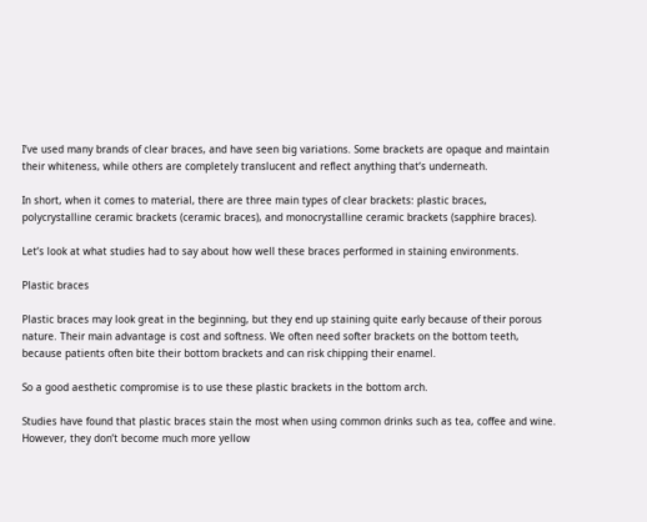I’ve used many brands of clear braces, and have seen big variations. Some brackets are opaque and maintain their whiteness, while others are completely translucent and reflect anything that’s underneath.

In short, when it comes to material, there are three main types of clear brackets: plastic braces, polycrystalline ceramic brackets (ceramic braces), and monocrystalline ceramic brackets (sapphire braces).

Let’s look at what studies had to say about how well these braces performed in staining environments.

Plastic braces

Plastic braces may look great in the beginning, but they end up staining quite early because of their porous nature. Their main advantage is cost and softness. We often need softer brackets on the bottom teeth, because patients often bite their bottom brackets and can risk chipping their enamel.

So a good aesthetic compromise is to use these plastic brackets in the bottom arch.

Studies have found that plastic braces stain the most when using common drinks such as tea, coffee and wine. However, they don’t become much more yellow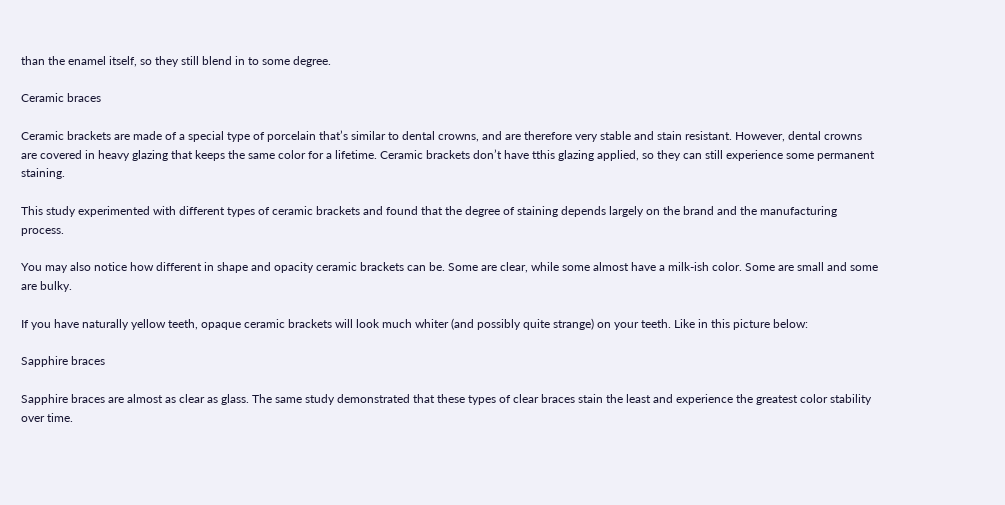than the enamel itself, so they still blend in to some degree.

Ceramic braces

Ceramic brackets are made of a special type of porcelain that’s similar to dental crowns, and are therefore very stable and stain resistant. However, dental crowns are covered in heavy glazing that keeps the same color for a lifetime. Ceramic brackets don’t have tthis glazing applied, so they can still experience some permanent staining.

This study experimented with different types of ceramic brackets and found that the degree of staining depends largely on the brand and the manufacturing process.

You may also notice how different in shape and opacity ceramic brackets can be. Some are clear, while some almost have a milk-ish color. Some are small and some are bulky.

If you have naturally yellow teeth, opaque ceramic brackets will look much whiter (and possibly quite strange) on your teeth. Like in this picture below:

Sapphire braces

Sapphire braces are almost as clear as glass. The same study demonstrated that these types of clear braces stain the least and experience the greatest color stability over time.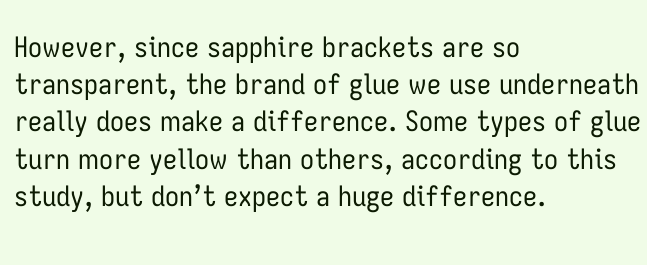However, since sapphire brackets are so transparent, the brand of glue we use underneath really does make a difference. Some types of glue turn more yellow than others, according to this study, but don’t expect a huge difference.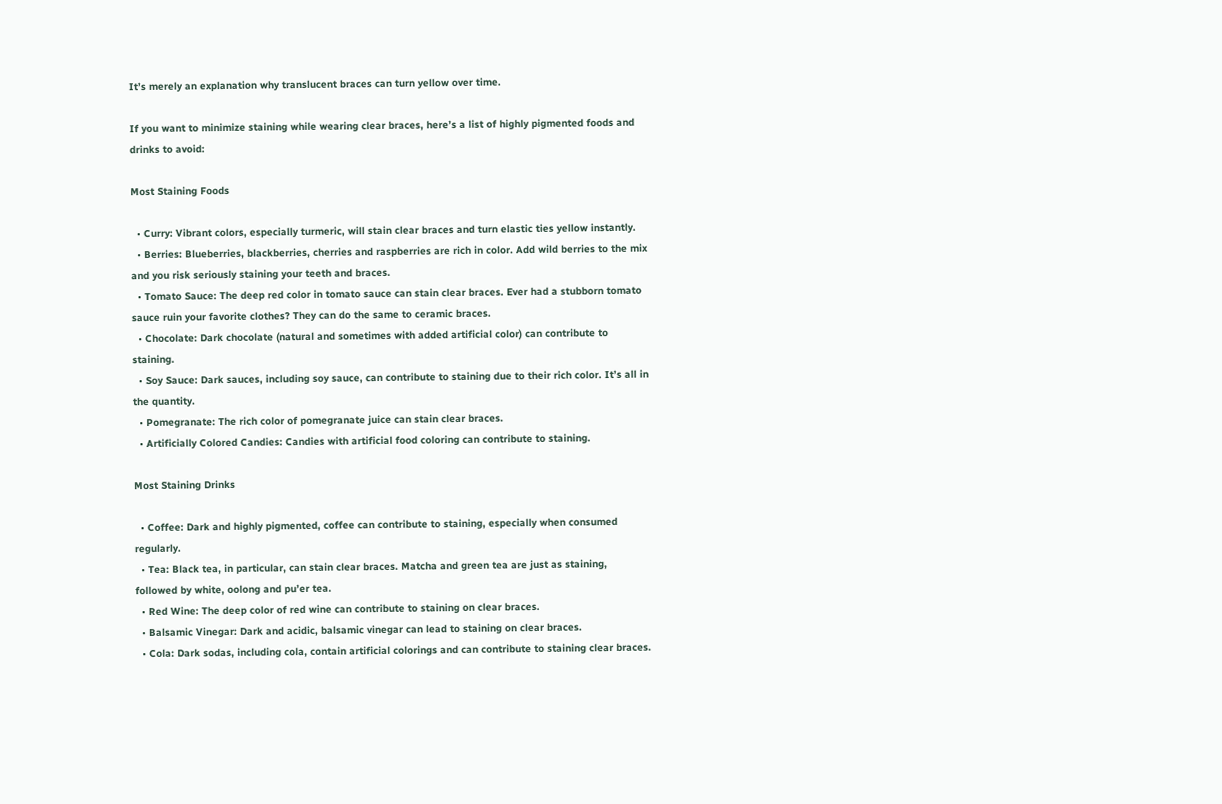It’s merely an explanation why translucent braces can turn yellow over time.

If you want to minimize staining while wearing clear braces, here’s a list of highly pigmented foods and drinks to avoid:

Most Staining Foods

  • Curry: Vibrant colors, especially turmeric, will stain clear braces and turn elastic ties yellow instantly.
  • Berries: Blueberries, blackberries, cherries and raspberries are rich in color. Add wild berries to the mix and you risk seriously staining your teeth and braces.
  • Tomato Sauce: The deep red color in tomato sauce can stain clear braces. Ever had a stubborn tomato sauce ruin your favorite clothes? They can do the same to ceramic braces.
  • Chocolate: Dark chocolate (natural and sometimes with added artificial color) can contribute to staining.
  • Soy Sauce: Dark sauces, including soy sauce, can contribute to staining due to their rich color. It’s all in the quantity.
  • Pomegranate: The rich color of pomegranate juice can stain clear braces.
  • Artificially Colored Candies: Candies with artificial food coloring can contribute to staining.

Most Staining Drinks

  • Coffee: Dark and highly pigmented, coffee can contribute to staining, especially when consumed regularly.
  • Tea: Black tea, in particular, can stain clear braces. Matcha and green tea are just as staining, followed by white, oolong and pu’er tea.
  • Red Wine: The deep color of red wine can contribute to staining on clear braces.
  • Balsamic Vinegar: Dark and acidic, balsamic vinegar can lead to staining on clear braces.
  • Cola: Dark sodas, including cola, contain artificial colorings and can contribute to staining clear braces.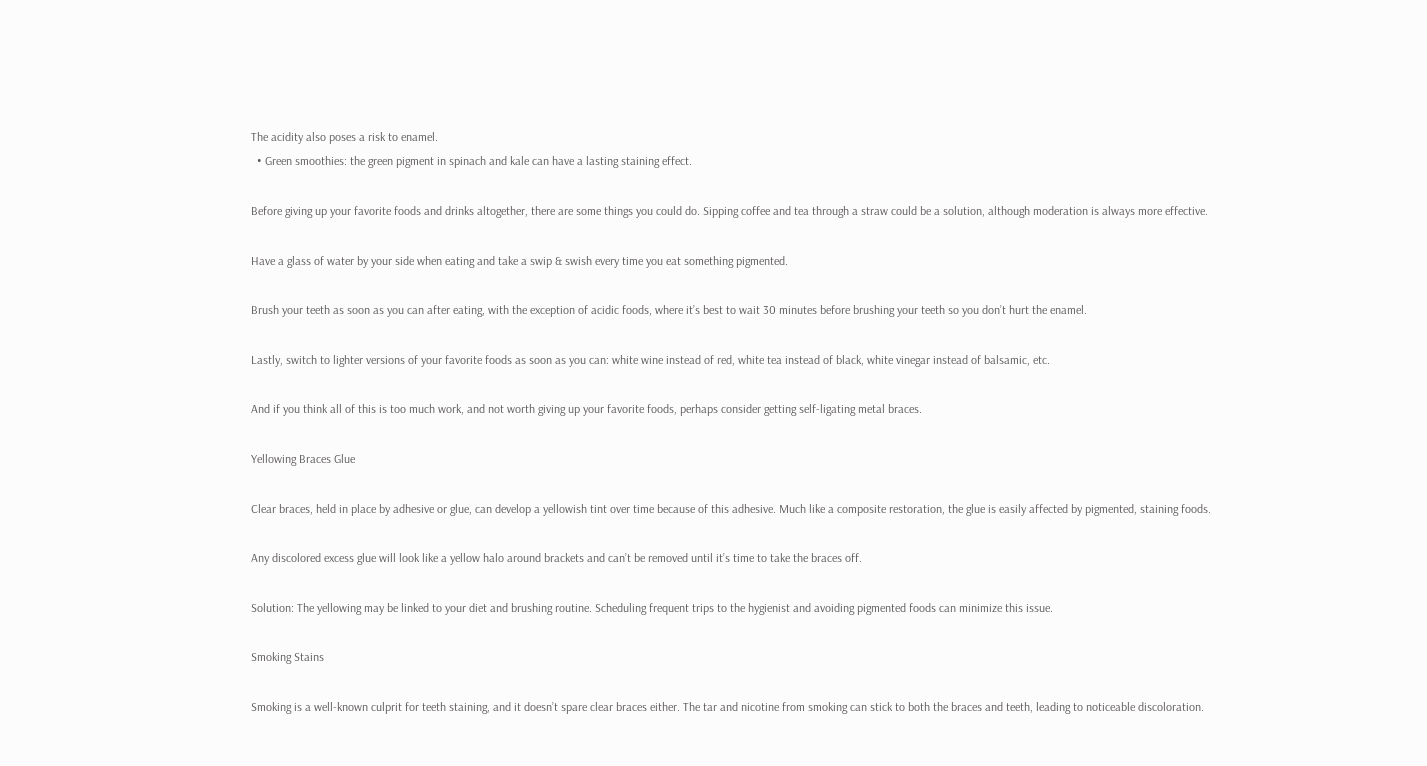The acidity also poses a risk to enamel.
  • Green smoothies: the green pigment in spinach and kale can have a lasting staining effect.

Before giving up your favorite foods and drinks altogether, there are some things you could do. Sipping coffee and tea through a straw could be a solution, although moderation is always more effective.

Have a glass of water by your side when eating and take a swip & swish every time you eat something pigmented.

Brush your teeth as soon as you can after eating, with the exception of acidic foods, where it’s best to wait 30 minutes before brushing your teeth so you don’t hurt the enamel.

Lastly, switch to lighter versions of your favorite foods as soon as you can: white wine instead of red, white tea instead of black, white vinegar instead of balsamic, etc.

And if you think all of this is too much work, and not worth giving up your favorite foods, perhaps consider getting self-ligating metal braces.

Yellowing Braces Glue

Clear braces, held in place by adhesive or glue, can develop a yellowish tint over time because of this adhesive. Much like a composite restoration, the glue is easily affected by pigmented, staining foods.

Any discolored excess glue will look like a yellow halo around brackets and can’t be removed until it’s time to take the braces off.

Solution: The yellowing may be linked to your diet and brushing routine. Scheduling frequent trips to the hygienist and avoiding pigmented foods can minimize this issue.

Smoking Stains

Smoking is a well-known culprit for teeth staining, and it doesn’t spare clear braces either. The tar and nicotine from smoking can stick to both the braces and teeth, leading to noticeable discoloration.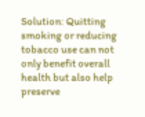Solution: Quitting smoking or reducing tobacco use can not only benefit overall health but also help preserve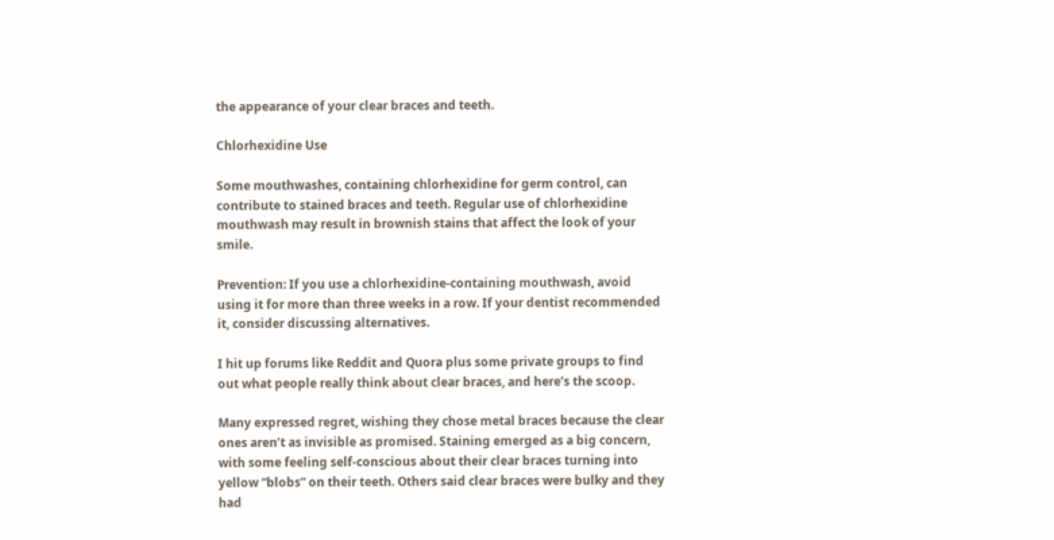the appearance of your clear braces and teeth.

Chlorhexidine Use

Some mouthwashes, containing chlorhexidine for germ control, can contribute to stained braces and teeth. Regular use of chlorhexidine mouthwash may result in brownish stains that affect the look of your smile.

Prevention: If you use a chlorhexidine-containing mouthwash, avoid using it for more than three weeks in a row. If your dentist recommended it, consider discussing alternatives.

I hit up forums like Reddit and Quora plus some private groups to find out what people really think about clear braces, and here’s the scoop.

Many expressed regret, wishing they chose metal braces because the clear ones aren’t as invisible as promised. Staining emerged as a big concern, with some feeling self-conscious about their clear braces turning into yellow “blobs” on their teeth. Others said clear braces were bulky and they had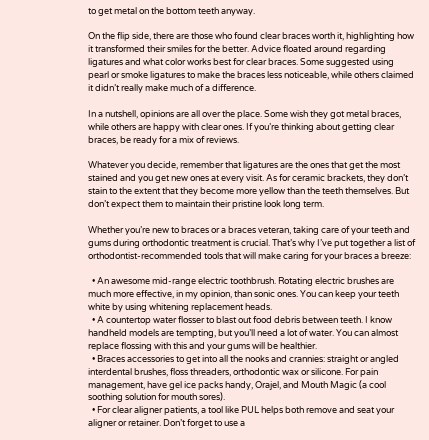to get metal on the bottom teeth anyway.

On the flip side, there are those who found clear braces worth it, highlighting how it transformed their smiles for the better. Advice floated around regarding ligatures and what color works best for clear braces. Some suggested using pearl or smoke ligatures to make the braces less noticeable, while others claimed it didn’t really make much of a difference.

In a nutshell, opinions are all over the place. Some wish they got metal braces, while others are happy with clear ones. If you’re thinking about getting clear braces, be ready for a mix of reviews.

Whatever you decide, remember that ligatures are the ones that get the most stained and you get new ones at every visit. As for ceramic brackets, they don’t stain to the extent that they become more yellow than the teeth themselves. But don’t expect them to maintain their pristine look long term.

Whether you’re new to braces or a braces veteran, taking care of your teeth and gums during orthodontic treatment is crucial. That’s why I’ve put together a list of orthodontist-recommended tools that will make caring for your braces a breeze:

  • An awesome mid-range electric toothbrush. Rotating electric brushes are much more effective, in my opinion, than sonic ones. You can keep your teeth white by using whitening replacement heads.
  • A countertop water flosser to blast out food debris between teeth. I know handheld models are tempting, but you’ll need a lot of water. You can almost replace flossing with this and your gums will be healthier.
  • Braces accessories to get into all the nooks and crannies: straight or angled interdental brushes, floss threaders, orthodontic wax or silicone. For pain management, have gel ice packs handy, Orajel, and Mouth Magic (a cool soothing solution for mouth sores).
  • For clear aligner patients, a tool like PUL helps both remove and seat your aligner or retainer. Don’t forget to use a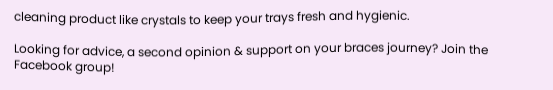cleaning product like crystals to keep your trays fresh and hygienic.

Looking for advice, a second opinion & support on your braces journey? Join the Facebook group!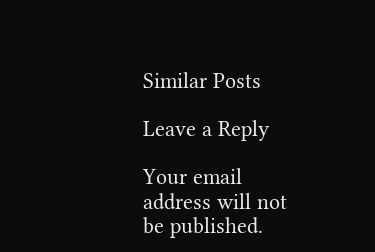Similar Posts

Leave a Reply

Your email address will not be published.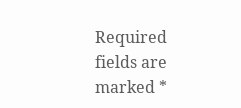Required fields are marked *